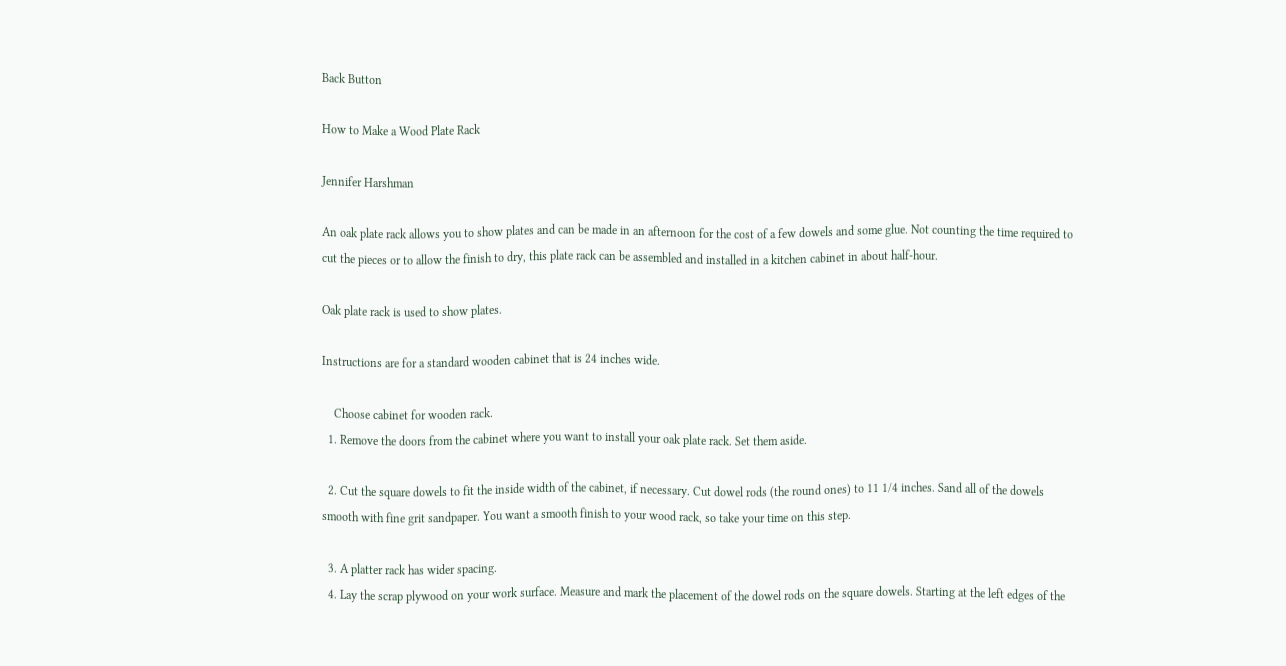Back Button

How to Make a Wood Plate Rack

Jennifer Harshman

An oak plate rack allows you to show plates and can be made in an afternoon for the cost of a few dowels and some glue. Not counting the time required to cut the pieces or to allow the finish to dry, this plate rack can be assembled and installed in a kitchen cabinet in about half-hour.

Oak plate rack is used to show plates.

Instructions are for a standard wooden cabinet that is 24 inches wide.

    Choose cabinet for wooden rack.
  1. Remove the doors from the cabinet where you want to install your oak plate rack. Set them aside.

  2. Cut the square dowels to fit the inside width of the cabinet, if necessary. Cut dowel rods (the round ones) to 11 1/4 inches. Sand all of the dowels smooth with fine grit sandpaper. You want a smooth finish to your wood rack, so take your time on this step.

  3. A platter rack has wider spacing.
  4. Lay the scrap plywood on your work surface. Measure and mark the placement of the dowel rods on the square dowels. Starting at the left edges of the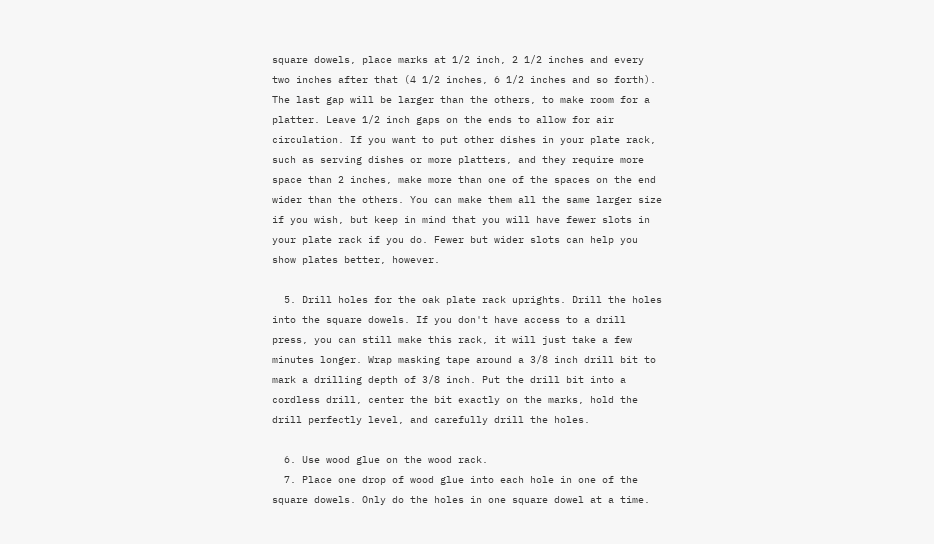square dowels, place marks at 1/2 inch, 2 1/2 inches and every two inches after that (4 1/2 inches, 6 1/2 inches and so forth). The last gap will be larger than the others, to make room for a platter. Leave 1/2 inch gaps on the ends to allow for air circulation. If you want to put other dishes in your plate rack, such as serving dishes or more platters, and they require more space than 2 inches, make more than one of the spaces on the end wider than the others. You can make them all the same larger size if you wish, but keep in mind that you will have fewer slots in your plate rack if you do. Fewer but wider slots can help you show plates better, however.

  5. Drill holes for the oak plate rack uprights. Drill the holes into the square dowels. If you don't have access to a drill press, you can still make this rack, it will just take a few minutes longer. Wrap masking tape around a 3/8 inch drill bit to mark a drilling depth of 3/8 inch. Put the drill bit into a cordless drill, center the bit exactly on the marks, hold the drill perfectly level, and carefully drill the holes.

  6. Use wood glue on the wood rack.
  7. Place one drop of wood glue into each hole in one of the square dowels. Only do the holes in one square dowel at a time.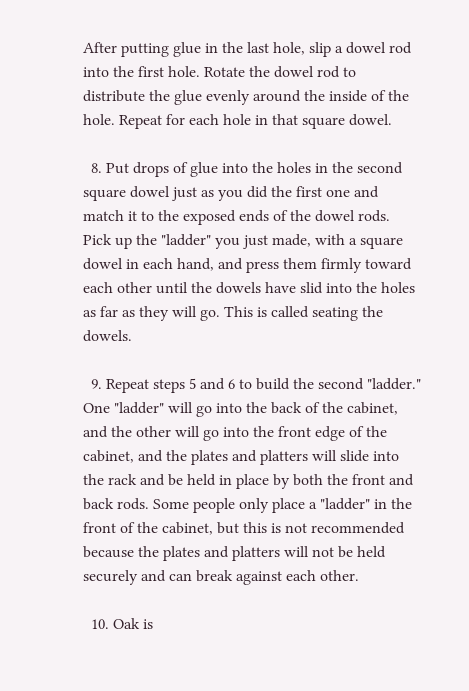After putting glue in the last hole, slip a dowel rod into the first hole. Rotate the dowel rod to distribute the glue evenly around the inside of the hole. Repeat for each hole in that square dowel.

  8. Put drops of glue into the holes in the second square dowel just as you did the first one and match it to the exposed ends of the dowel rods. Pick up the "ladder" you just made, with a square dowel in each hand, and press them firmly toward each other until the dowels have slid into the holes as far as they will go. This is called seating the dowels.

  9. Repeat steps 5 and 6 to build the second "ladder." One "ladder" will go into the back of the cabinet, and the other will go into the front edge of the cabinet, and the plates and platters will slide into the rack and be held in place by both the front and back rods. Some people only place a "ladder" in the front of the cabinet, but this is not recommended because the plates and platters will not be held securely and can break against each other.

  10. Oak is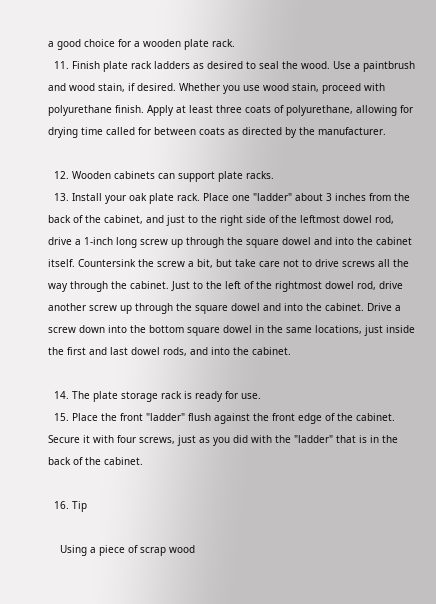a good choice for a wooden plate rack.
  11. Finish plate rack ladders as desired to seal the wood. Use a paintbrush and wood stain, if desired. Whether you use wood stain, proceed with polyurethane finish. Apply at least three coats of polyurethane, allowing for drying time called for between coats as directed by the manufacturer.

  12. Wooden cabinets can support plate racks.
  13. Install your oak plate rack. Place one "ladder" about 3 inches from the back of the cabinet, and just to the right side of the leftmost dowel rod, drive a 1-inch long screw up through the square dowel and into the cabinet itself. Countersink the screw a bit, but take care not to drive screws all the way through the cabinet. Just to the left of the rightmost dowel rod, drive another screw up through the square dowel and into the cabinet. Drive a screw down into the bottom square dowel in the same locations, just inside the first and last dowel rods, and into the cabinet.

  14. The plate storage rack is ready for use.
  15. Place the front "ladder" flush against the front edge of the cabinet. Secure it with four screws, just as you did with the "ladder" that is in the back of the cabinet.

  16. Tip

    Using a piece of scrap wood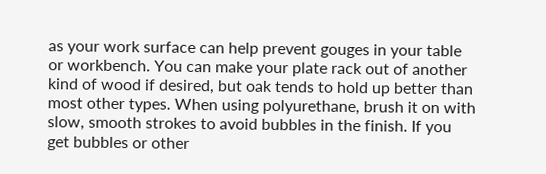as your work surface can help prevent gouges in your table or workbench. You can make your plate rack out of another kind of wood if desired, but oak tends to hold up better than most other types. When using polyurethane, brush it on with slow, smooth strokes to avoid bubbles in the finish. If you get bubbles or other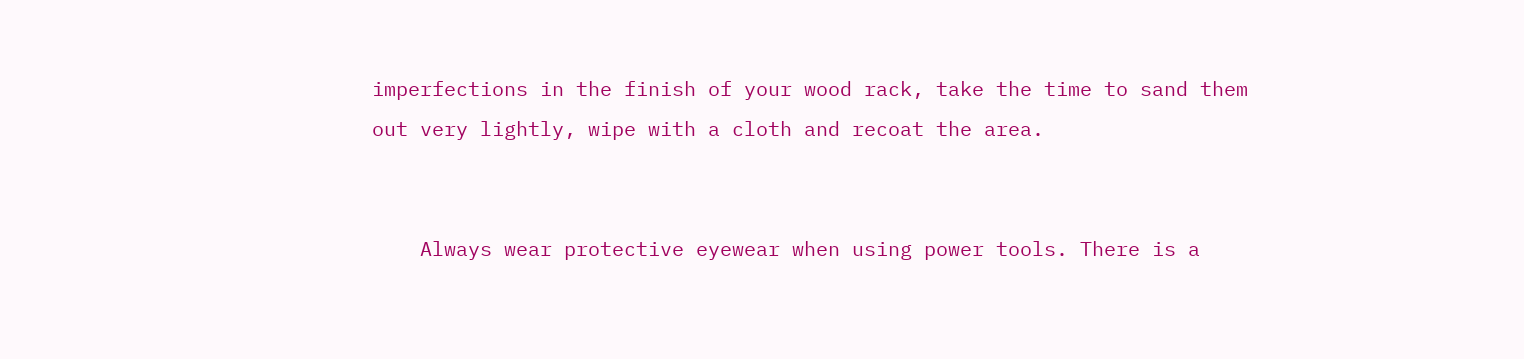imperfections in the finish of your wood rack, take the time to sand them out very lightly, wipe with a cloth and recoat the area.


    Always wear protective eyewear when using power tools. There is a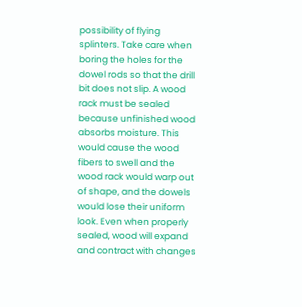possibility of flying splinters. Take care when boring the holes for the dowel rods so that the drill bit does not slip. A wood rack must be sealed because unfinished wood absorbs moisture. This would cause the wood fibers to swell and the wood rack would warp out of shape, and the dowels would lose their uniform look. Even when properly sealed, wood will expand and contract with changes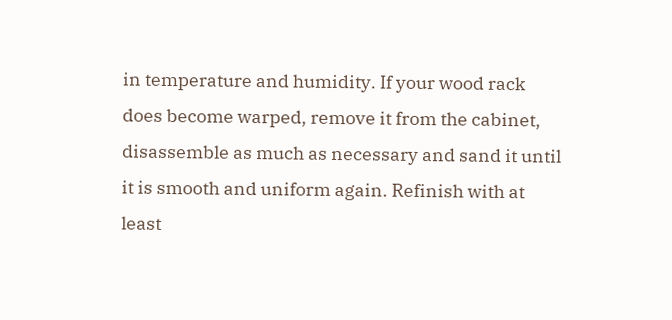in temperature and humidity. If your wood rack does become warped, remove it from the cabinet, disassemble as much as necessary and sand it until it is smooth and uniform again. Refinish with at least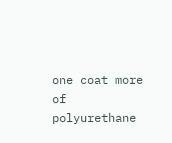one coat more of polyurethane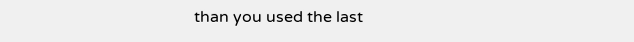than you used the last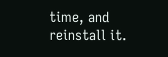time, and reinstall it.